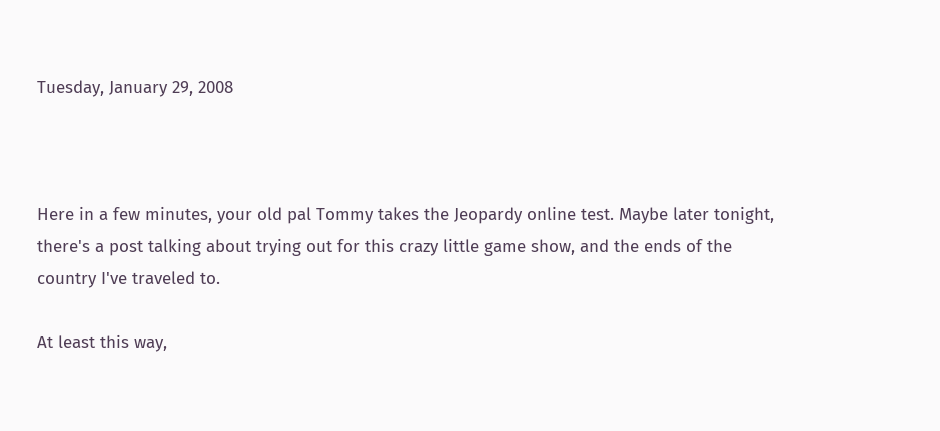Tuesday, January 29, 2008



Here in a few minutes, your old pal Tommy takes the Jeopardy online test. Maybe later tonight, there's a post talking about trying out for this crazy little game show, and the ends of the country I've traveled to.

At least this way,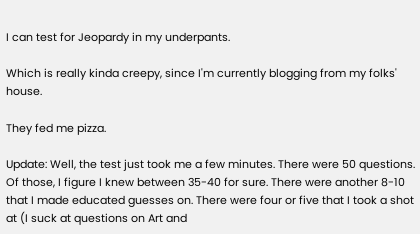I can test for Jeopardy in my underpants.

Which is really kinda creepy, since I'm currently blogging from my folks' house.

They fed me pizza.

Update: Well, the test just took me a few minutes. There were 50 questions. Of those, I figure I knew between 35-40 for sure. There were another 8-10 that I made educated guesses on. There were four or five that I took a shot at (I suck at questions on Art and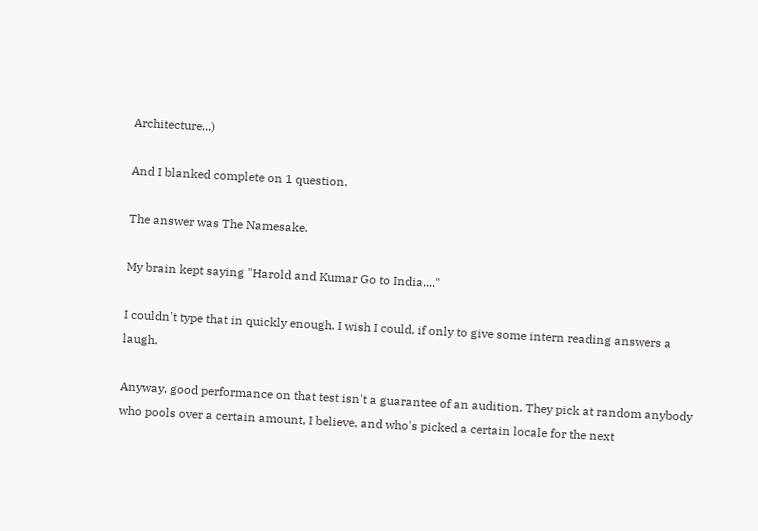Architecture...)

And I blanked complete on 1 question.

The answer was The Namesake.

My brain kept saying "Harold and Kumar Go to India...."

I couldn't type that in quickly enough. I wish I could, if only to give some intern reading answers a laugh.

Anyway, good performance on that test isn't a guarantee of an audition. They pick at random anybody who pools over a certain amount, I believe, and who's picked a certain locale for the next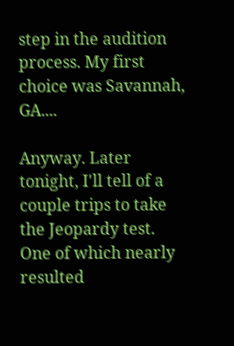step in the audition process. My first choice was Savannah, GA....

Anyway. Later tonight, I'll tell of a couple trips to take the Jeopardy test. One of which nearly resulted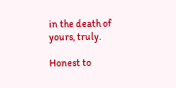in the death of yours, truly.

Honest to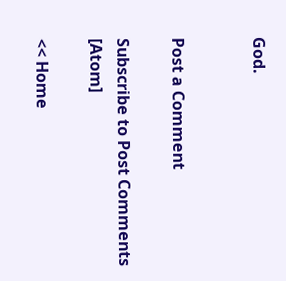God.


Post a Comment

Subscribe to Post Comments [Atom]

<< Home